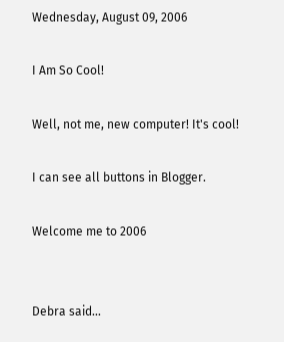Wednesday, August 09, 2006

I Am So Cool!

Well, not me, new computer! It's cool!

I can see all buttons in Blogger.

Welcome me to 2006


Debra said...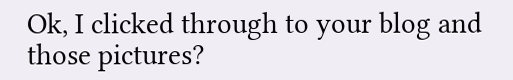Ok, I clicked through to your blog and those pictures?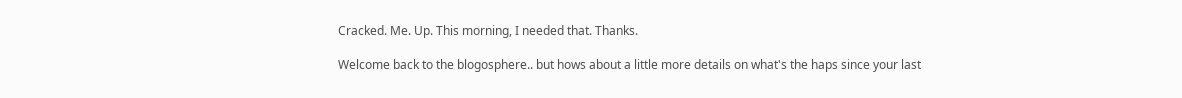Cracked. Me. Up. This morning, I needed that. Thanks.

Welcome back to the blogosphere.. but hows about a little more details on what's the haps since your last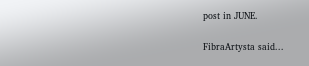post in JUNE.

FibraArtysta said...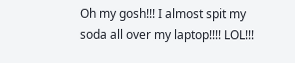Oh my gosh!!! I almost spit my soda all over my laptop!!!! LOL!!!